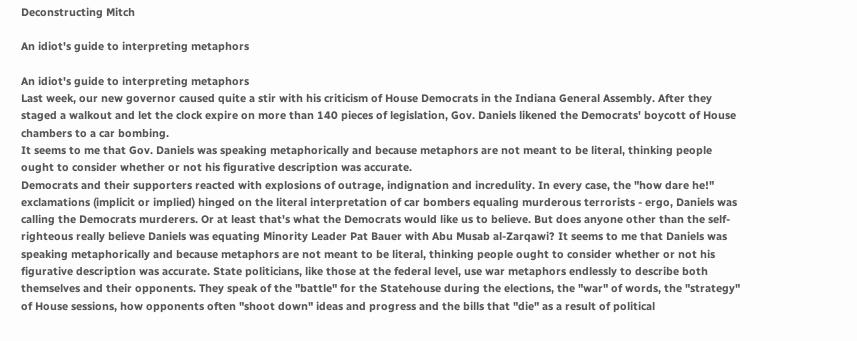Deconstructing Mitch

An idiot's guide to interpreting metaphors

An idiot's guide to interpreting metaphors
Last week, our new governor caused quite a stir with his criticism of House Democrats in the Indiana General Assembly. After they staged a walkout and let the clock expire on more than 140 pieces of legislation, Gov. Daniels likened the Democrats' boycott of House chambers to a car bombing.
It seems to me that Gov. Daniels was speaking metaphorically and because metaphors are not meant to be literal, thinking people ought to consider whether or not his figurative description was accurate.
Democrats and their supporters reacted with explosions of outrage, indignation and incredulity. In every case, the "how dare he!" exclamations (implicit or implied) hinged on the literal interpretation of car bombers equaling murderous terrorists - ergo, Daniels was calling the Democrats murderers. Or at least that's what the Democrats would like us to believe. But does anyone other than the self-righteous really believe Daniels was equating Minority Leader Pat Bauer with Abu Musab al-Zarqawi? It seems to me that Daniels was speaking metaphorically and because metaphors are not meant to be literal, thinking people ought to consider whether or not his figurative description was accurate. State politicians, like those at the federal level, use war metaphors endlessly to describe both themselves and their opponents. They speak of the "battle" for the Statehouse during the elections, the "war" of words, the "strategy" of House sessions, how opponents often "shoot down" ideas and progress and the bills that "die" as a result of political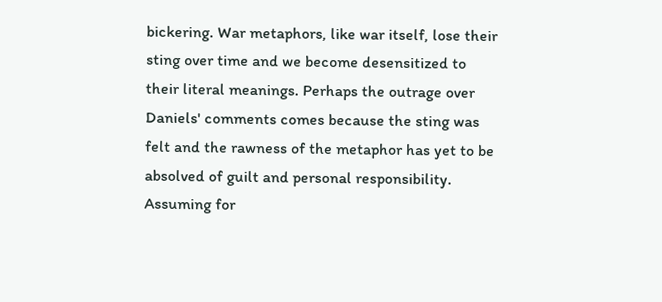bickering. War metaphors, like war itself, lose their sting over time and we become desensitized to their literal meanings. Perhaps the outrage over Daniels' comments comes because the sting was felt and the rawness of the metaphor has yet to be absolved of guilt and personal responsibility. Assuming for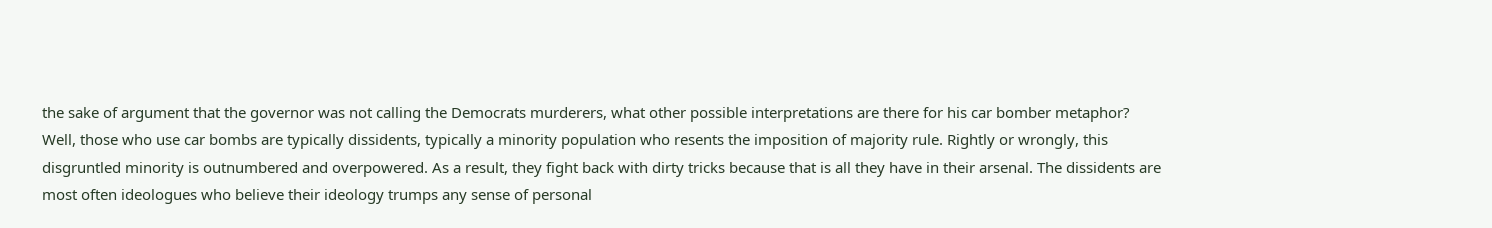the sake of argument that the governor was not calling the Democrats murderers, what other possible interpretations are there for his car bomber metaphor? Well, those who use car bombs are typically dissidents, typically a minority population who resents the imposition of majority rule. Rightly or wrongly, this disgruntled minority is outnumbered and overpowered. As a result, they fight back with dirty tricks because that is all they have in their arsenal. The dissidents are most often ideologues who believe their ideology trumps any sense of personal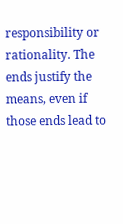responsibility or rationality. The ends justify the means, even if those ends lead to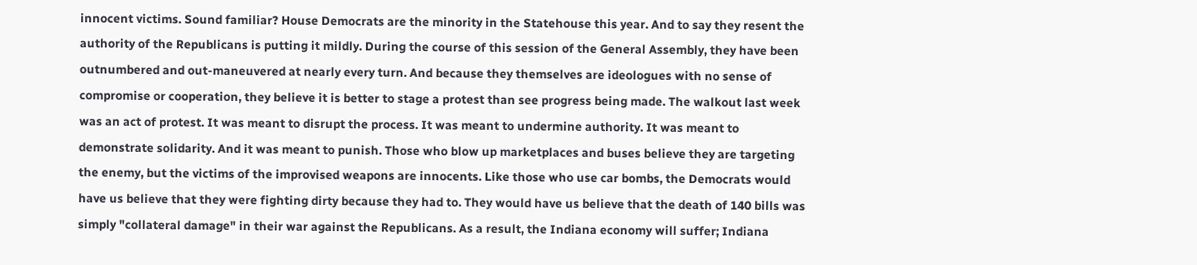innocent victims. Sound familiar? House Democrats are the minority in the Statehouse this year. And to say they resent the authority of the Republicans is putting it mildly. During the course of this session of the General Assembly, they have been outnumbered and out-maneuvered at nearly every turn. And because they themselves are ideologues with no sense of compromise or cooperation, they believe it is better to stage a protest than see progress being made. The walkout last week was an act of protest. It was meant to disrupt the process. It was meant to undermine authority. It was meant to demonstrate solidarity. And it was meant to punish. Those who blow up marketplaces and buses believe they are targeting the enemy, but the victims of the improvised weapons are innocents. Like those who use car bombs, the Democrats would have us believe that they were fighting dirty because they had to. They would have us believe that the death of 140 bills was simply "collateral damage" in their war against the Republicans. As a result, the Indiana economy will suffer; Indiana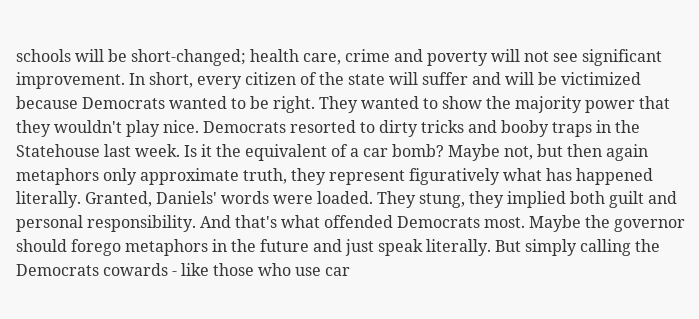schools will be short-changed; health care, crime and poverty will not see significant improvement. In short, every citizen of the state will suffer and will be victimized because Democrats wanted to be right. They wanted to show the majority power that they wouldn't play nice. Democrats resorted to dirty tricks and booby traps in the Statehouse last week. Is it the equivalent of a car bomb? Maybe not, but then again metaphors only approximate truth, they represent figuratively what has happened literally. Granted, Daniels' words were loaded. They stung, they implied both guilt and personal responsibility. And that's what offended Democrats most. Maybe the governor should forego metaphors in the future and just speak literally. But simply calling the Democrats cowards - like those who use car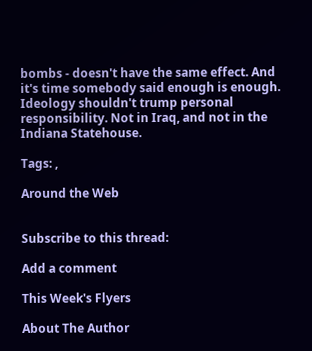bombs - doesn't have the same effect. And it's time somebody said enough is enough. Ideology shouldn't trump personal responsibility. Not in Iraq, and not in the Indiana Statehouse.

Tags: ,

Around the Web


Subscribe to this thread:

Add a comment

This Week's Flyers

About The Author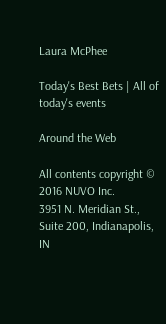Laura McPhee

Today's Best Bets | All of today's events

Around the Web

All contents copyright © 2016 NUVO Inc.
3951 N. Meridian St., Suite 200, Indianapolis, IN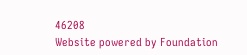46208
Website powered by Foundation